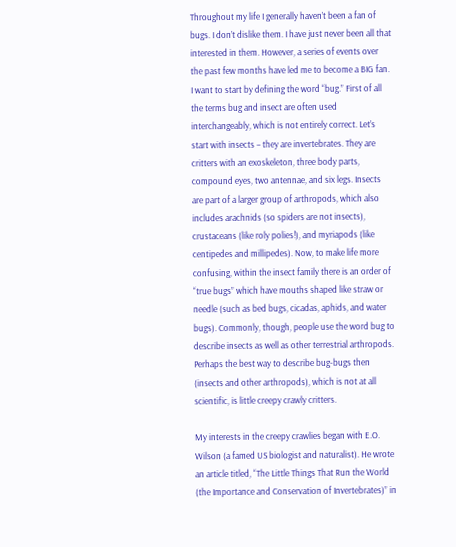Throughout my life I generally haven’t been a fan of bugs. I don’t dislike them. I have just never been all that interested in them. However, a series of events over the past few months have led me to become a BIG fan. I want to start by defining the word “bug.” First of all the terms bug and insect are often used interchangeably, which is not entirely correct. Let’s start with insects – they are invertebrates. They are critters with an exoskeleton, three body parts, compound eyes, two antennae, and six legs. Insects are part of a larger group of arthropods, which also  includes arachnids (so spiders are not insects), crustaceans (like roly polies!), and myriapods (like centipedes and millipedes). Now, to make life more confusing, within the insect family there is an order of “true bugs” which have mouths shaped like straw or needle (such as bed bugs, cicadas, aphids, and water bugs). Commonly, though, people use the word bug to describe insects as well as other terrestrial arthropods. Perhaps the best way to describe bug-bugs then (insects and other arthropods), which is not at all scientific, is little creepy crawly critters.

My interests in the creepy crawlies began with E.O. Wilson (a famed US biologist and naturalist). He wrote an article titled, “The Little Things That Run the World (the Importance and Conservation of Invertebrates)” in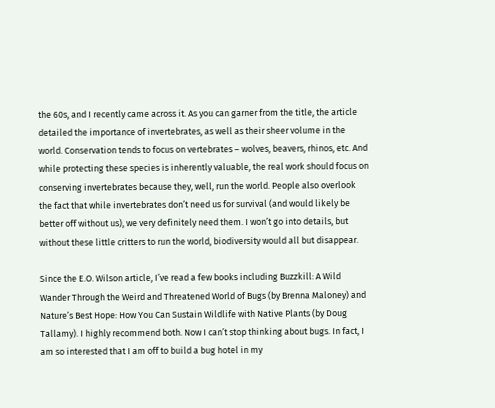the 60s, and I recently came across it. As you can garner from the title, the article detailed the importance of invertebrates, as well as their sheer volume in the world. Conservation tends to focus on vertebrates – wolves, beavers, rhinos, etc. And while protecting these species is inherently valuable, the real work should focus on conserving invertebrates because they, well, run the world. People also overlook the fact that while invertebrates don’t need us for survival (and would likely be better off without us), we very definitely need them. I won’t go into details, but without these little critters to run the world, biodiversity would all but disappear.

Since the E.O. Wilson article, I’ve read a few books including Buzzkill: A Wild Wander Through the Weird and Threatened World of Bugs (by Brenna Maloney) and Nature’s Best Hope: How You Can Sustain Wildlife with Native Plants (by Doug Tallamy). I highly recommend both. Now I can’t stop thinking about bugs. In fact, I am so interested that I am off to build a bug hotel in my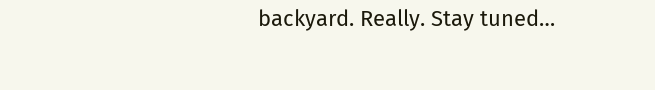backyard. Really. Stay tuned…